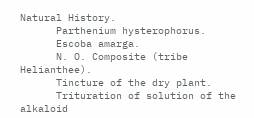Natural History.
      Parthenium hysterophorus.
      Escoba amarga.
      N. O. Composite (tribe Helianthee).
      Tincture of the dry plant.
      Trituration of solution of the alkaloid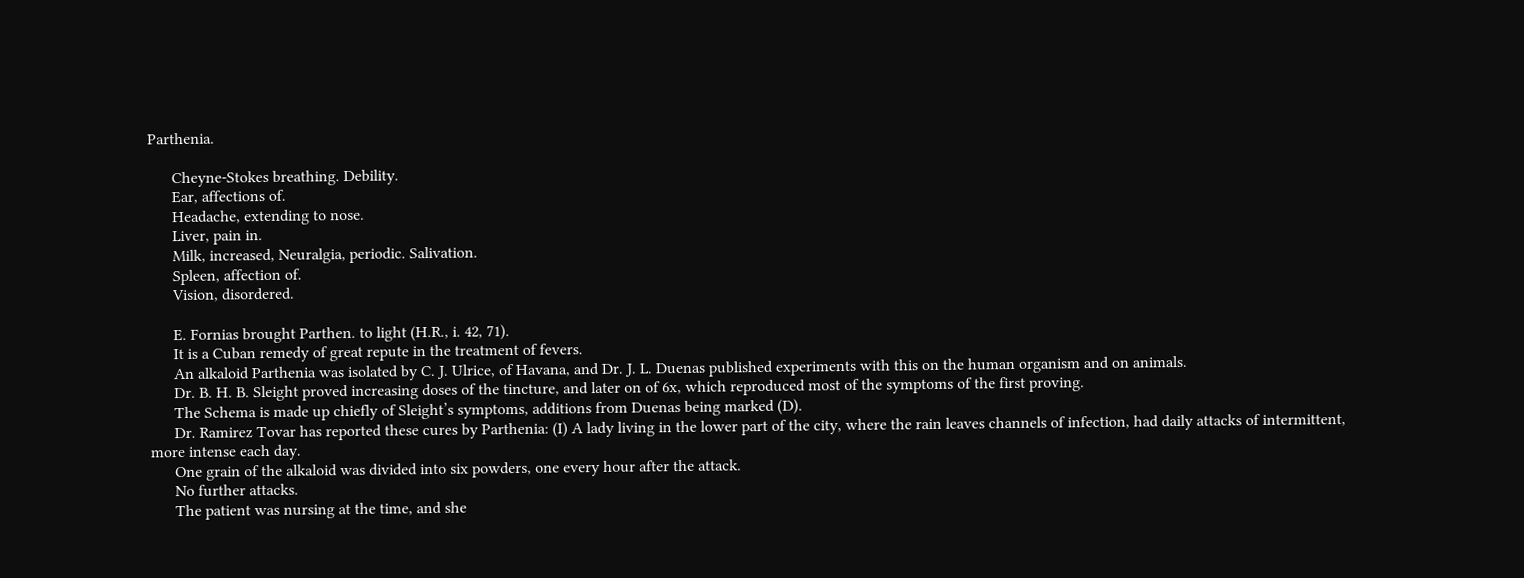Parthenia.

      Cheyne-Stokes breathing. Debility.
      Ear, affections of.
      Headache, extending to nose.
      Liver, pain in.
      Milk, increased, Neuralgia, periodic. Salivation.
      Spleen, affection of.
      Vision, disordered.

      E. Fornias brought Parthen. to light (H.R., i. 42, 71).
      It is a Cuban remedy of great repute in the treatment of fevers.
      An alkaloid Parthenia was isolated by C. J. Ulrice, of Havana, and Dr. J. L. Duenas published experiments with this on the human organism and on animals.
      Dr. B. H. B. Sleight proved increasing doses of the tincture, and later on of 6x, which reproduced most of the symptoms of the first proving.
      The Schema is made up chiefly of Sleight’s symptoms, additions from Duenas being marked (D).
      Dr. Ramirez Tovar has reported these cures by Parthenia: (I) A lady living in the lower part of the city, where the rain leaves channels of infection, had daily attacks of intermittent, more intense each day.
      One grain of the alkaloid was divided into six powders, one every hour after the attack.
      No further attacks.
      The patient was nursing at the time, and she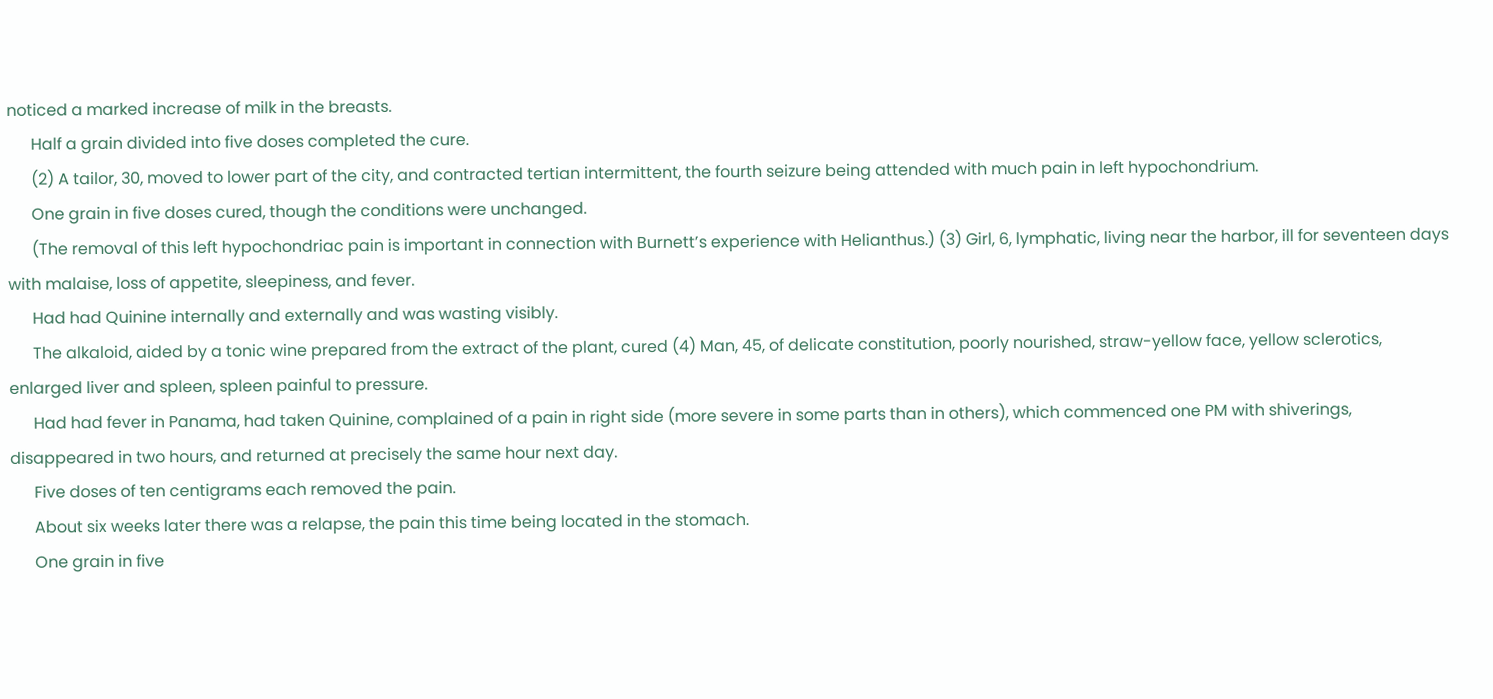noticed a marked increase of milk in the breasts.
      Half a grain divided into five doses completed the cure.
      (2) A tailor, 30, moved to lower part of the city, and contracted tertian intermittent, the fourth seizure being attended with much pain in left hypochondrium.
      One grain in five doses cured, though the conditions were unchanged.
      (The removal of this left hypochondriac pain is important in connection with Burnett’s experience with Helianthus.) (3) Girl, 6, lymphatic, living near the harbor, ill for seventeen days with malaise, loss of appetite, sleepiness, and fever.
      Had had Quinine internally and externally and was wasting visibly.
      The alkaloid, aided by a tonic wine prepared from the extract of the plant, cured (4) Man, 45, of delicate constitution, poorly nourished, straw-yellow face, yellow sclerotics, enlarged liver and spleen, spleen painful to pressure.
      Had had fever in Panama, had taken Quinine, complained of a pain in right side (more severe in some parts than in others), which commenced one PM with shiverings, disappeared in two hours, and returned at precisely the same hour next day.
      Five doses of ten centigrams each removed the pain.
      About six weeks later there was a relapse, the pain this time being located in the stomach.
      One grain in five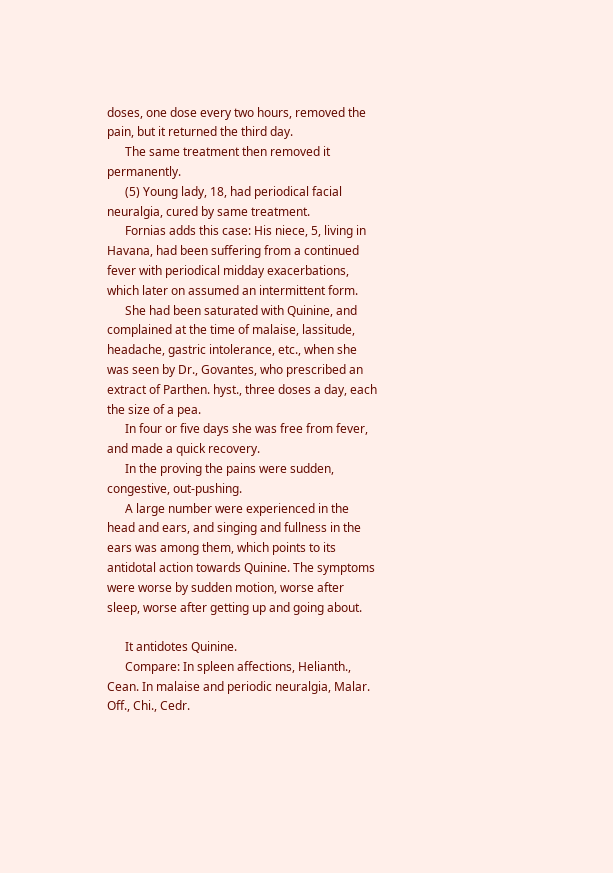doses, one dose every two hours, removed the pain, but it returned the third day.
      The same treatment then removed it permanently.
      (5) Young lady, 18, had periodical facial neuralgia, cured by same treatment.
      Fornias adds this case: His niece, 5, living in Havana, had been suffering from a continued fever with periodical midday exacerbations, which later on assumed an intermittent form.
      She had been saturated with Quinine, and complained at the time of malaise, lassitude, headache, gastric intolerance, etc., when she was seen by Dr., Govantes, who prescribed an extract of Parthen. hyst., three doses a day, each the size of a pea.
      In four or five days she was free from fever, and made a quick recovery.
      In the proving the pains were sudden, congestive, out-pushing.
      A large number were experienced in the head and ears, and singing and fullness in the ears was among them, which points to its antidotal action towards Quinine. The symptoms were worse by sudden motion, worse after sleep, worse after getting up and going about.

      It antidotes Quinine.
      Compare: In spleen affections, Helianth., Cean. In malaise and periodic neuralgia, Malar. Off., Chi., Cedr.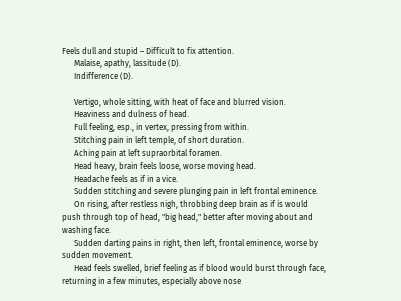Feels dull and stupid – Difficult to fix attention.
      Malaise, apathy, lassitude (D).
      Indifference (D).

      Vertigo, whole sitting, with heat of face and blurred vision.
      Heaviness and dulness of head.
      Full feeling, esp., in vertex, pressing from within.
      Stitching pain in left temple, of short duration.
      Aching pain at left supraorbital foramen.
      Head heavy, brain feels loose, worse moving head.
      Headache feels as if in a vice.
      Sudden stitching and severe plunging pain in left frontal eminence.
      On rising, after restless nigh, throbbing deep brain as if is would push through top of head, "big head," better after moving about and washing face.
      Sudden darting pains in right, then left, frontal eminence, worse by sudden movement.
      Head feels swelled, brief feeling as if blood would burst through face, returning in a few minutes, especially above nose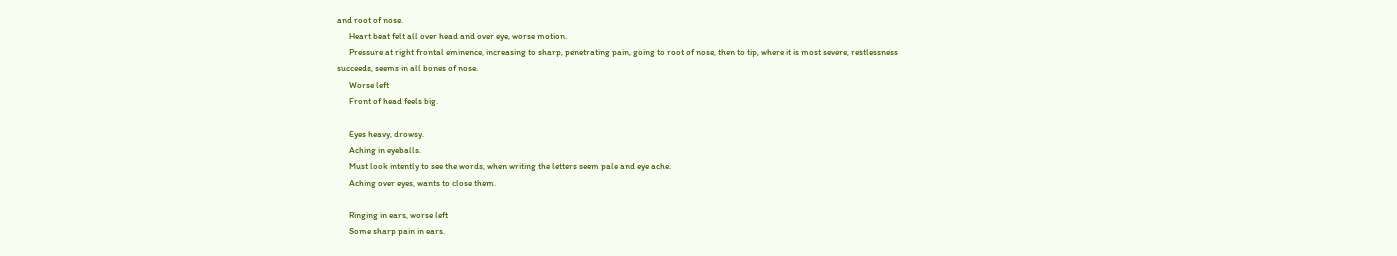and root of nose.
      Heart beat felt all over head and over eye, worse motion.
      Pressure at right frontal eminence, increasing to sharp, penetrating pain, going to root of nose, then to tip, where it is most severe, restlessness succeeds, seems in all bones of nose.
      Worse left
      Front of head feels big.

      Eyes heavy, drowsy.
      Aching in eyeballs.
      Must look intently to see the words, when writing the letters seem pale and eye ache.
      Aching over eyes, wants to close them.

      Ringing in ears, worse left
      Some sharp pain in ears.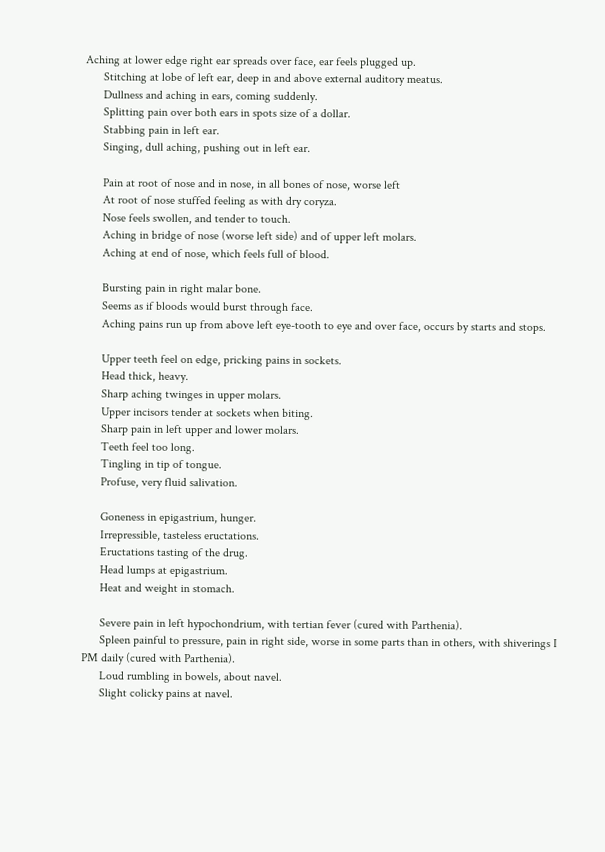Aching at lower edge right ear spreads over face, ear feels plugged up.
      Stitching at lobe of left ear, deep in and above external auditory meatus.
      Dullness and aching in ears, coming suddenly.
      Splitting pain over both ears in spots size of a dollar.
      Stabbing pain in left ear.
      Singing, dull aching, pushing out in left ear.

      Pain at root of nose and in nose, in all bones of nose, worse left
      At root of nose stuffed feeling as with dry coryza.
      Nose feels swollen, and tender to touch.
      Aching in bridge of nose (worse left side) and of upper left molars.
      Aching at end of nose, which feels full of blood.

      Bursting pain in right malar bone.
      Seems as if bloods would burst through face.
      Aching pains run up from above left eye-tooth to eye and over face, occurs by starts and stops.

      Upper teeth feel on edge, pricking pains in sockets.
      Head thick, heavy.
      Sharp aching twinges in upper molars.
      Upper incisors tender at sockets when biting.
      Sharp pain in left upper and lower molars.
      Teeth feel too long.
      Tingling in tip of tongue.
      Profuse, very fluid salivation.

      Goneness in epigastrium, hunger.
      Irrepressible, tasteless eructations.
      Eructations tasting of the drug.
      Head lumps at epigastrium.
      Heat and weight in stomach.

      Severe pain in left hypochondrium, with tertian fever (cured with Parthenia).
      Spleen painful to pressure, pain in right side, worse in some parts than in others, with shiverings I PM daily (cured with Parthenia).
      Loud rumbling in bowels, about navel.
      Slight colicky pains at navel.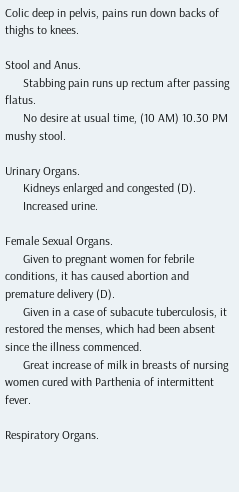Colic deep in pelvis, pains run down backs of thighs to knees.

Stool and Anus.
      Stabbing pain runs up rectum after passing flatus.
      No desire at usual time, (10 AM) 10.30 PM mushy stool.

Urinary Organs.
      Kidneys enlarged and congested (D).
      Increased urine.

Female Sexual Organs.
      Given to pregnant women for febrile conditions, it has caused abortion and premature delivery (D).
      Given in a case of subacute tuberculosis, it restored the menses, which had been absent since the illness commenced.
      Great increase of milk in breasts of nursing women cured with Parthenia of intermittent fever.

Respiratory Organs.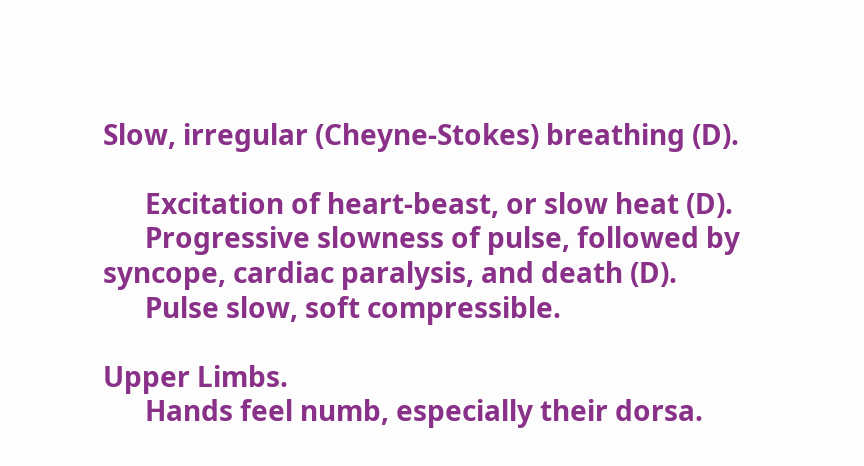Slow, irregular (Cheyne-Stokes) breathing (D).

      Excitation of heart-beast, or slow heat (D).
      Progressive slowness of pulse, followed by syncope, cardiac paralysis, and death (D).
      Pulse slow, soft compressible.

Upper Limbs.
      Hands feel numb, especially their dorsa.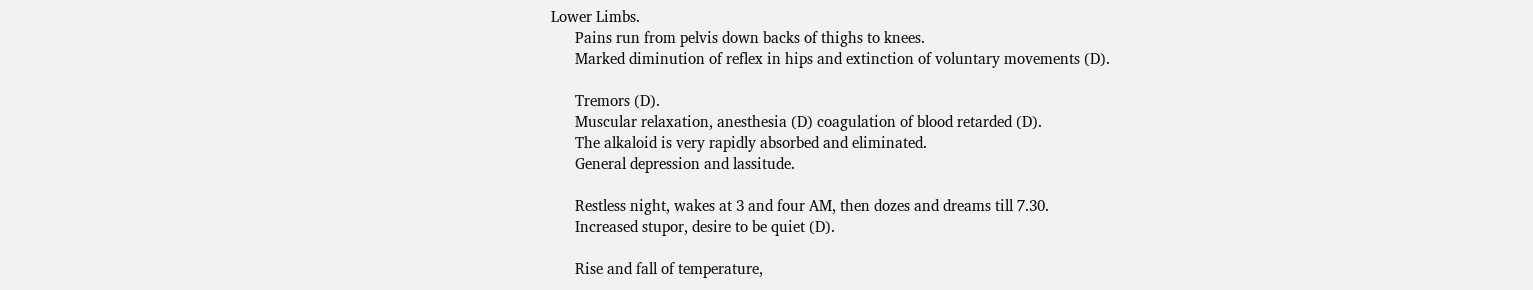Lower Limbs.
      Pains run from pelvis down backs of thighs to knees.
      Marked diminution of reflex in hips and extinction of voluntary movements (D).

      Tremors (D).
      Muscular relaxation, anesthesia (D) coagulation of blood retarded (D).
      The alkaloid is very rapidly absorbed and eliminated.
      General depression and lassitude.

      Restless night, wakes at 3 and four AM, then dozes and dreams till 7.30.
      Increased stupor, desire to be quiet (D).

      Rise and fall of temperature,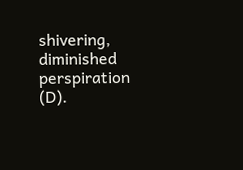shivering, diminished perspiration (D).